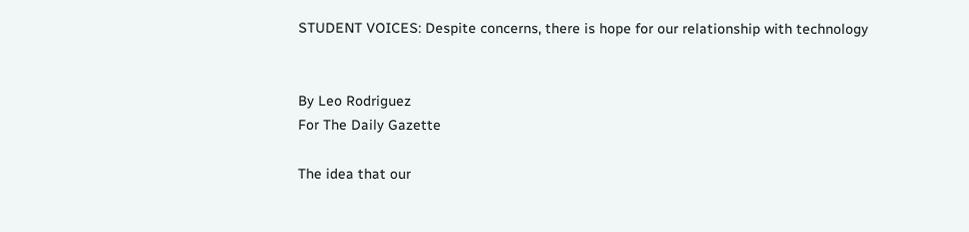STUDENT VOICES: Despite concerns, there is hope for our relationship with technology


By Leo Rodriguez
For The Daily Gazette

The idea that our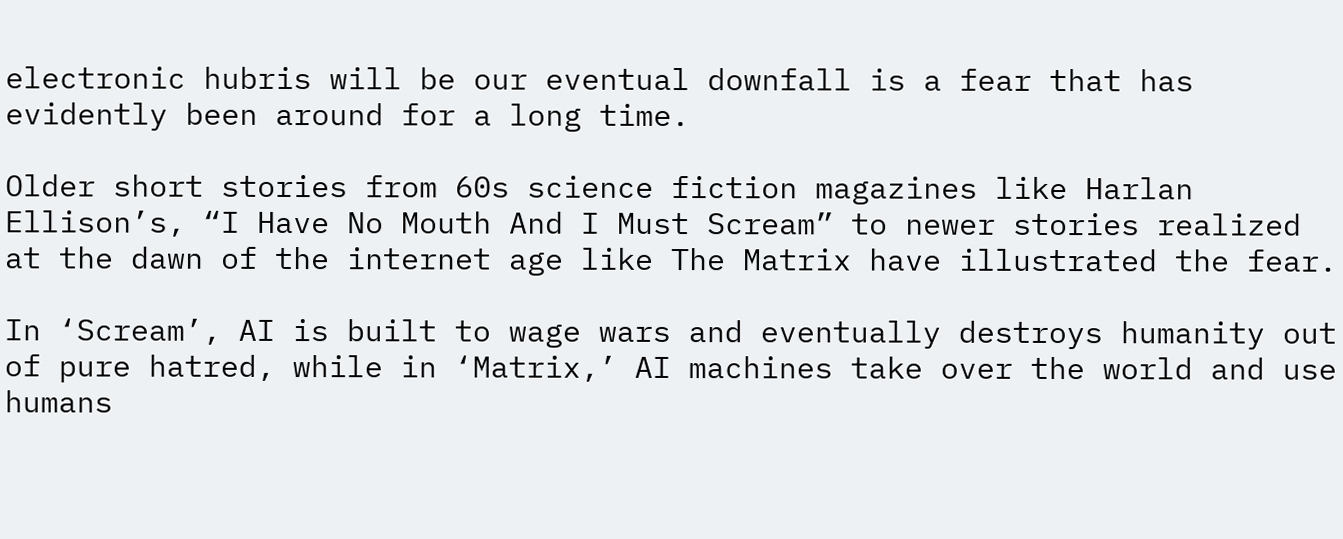electronic hubris will be our eventual downfall is a fear that has evidently been around for a long time.

Older short stories from 60s science fiction magazines like Harlan Ellison’s, “I Have No Mouth And I Must Scream” to newer stories realized at the dawn of the internet age like The Matrix have illustrated the fear.

In ‘Scream’, AI is built to wage wars and eventually destroys humanity out of pure hatred, while in ‘Matrix,’ AI machines take over the world and use humans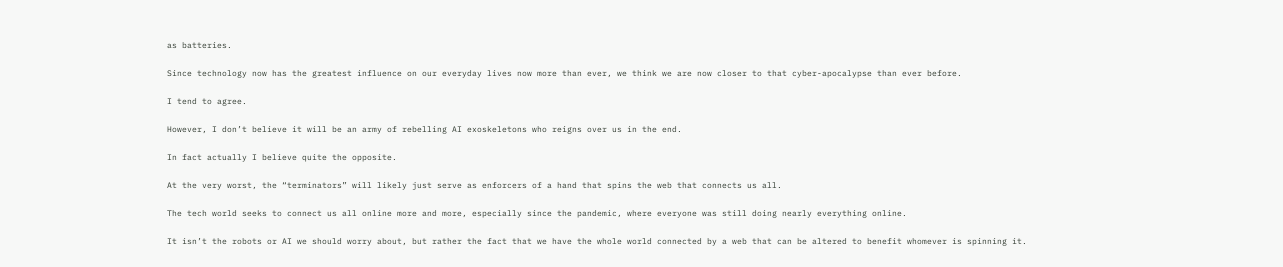as batteries.

Since technology now has the greatest influence on our everyday lives now more than ever, we think we are now closer to that cyber-apocalypse than ever before.

I tend to agree.

However, I don’t believe it will be an army of rebelling AI exoskeletons who reigns over us in the end.

In fact actually I believe quite the opposite.

At the very worst, the “terminators” will likely just serve as enforcers of a hand that spins the web that connects us all.

The tech world seeks to connect us all online more and more, especially since the pandemic, where everyone was still doing nearly everything online.

It isn’t the robots or AI we should worry about, but rather the fact that we have the whole world connected by a web that can be altered to benefit whomever is spinning it.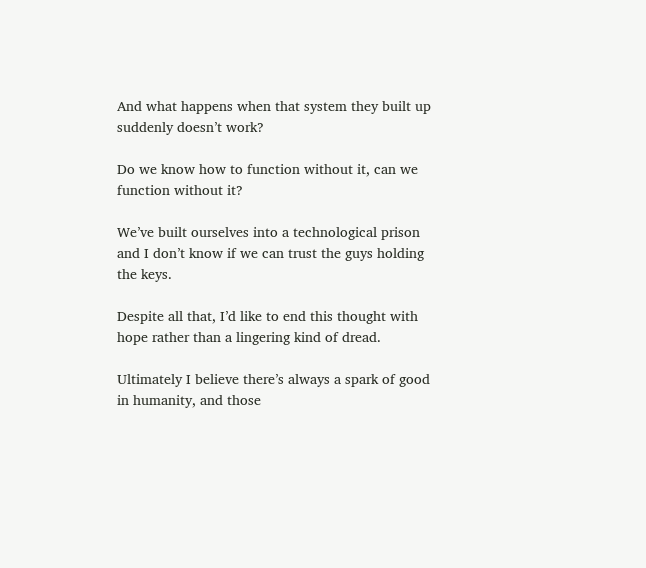And what happens when that system they built up suddenly doesn’t work?

Do we know how to function without it, can we function without it?

We’ve built ourselves into a technological prison and I don’t know if we can trust the guys holding the keys.

Despite all that, I’d like to end this thought with hope rather than a lingering kind of dread.

Ultimately I believe there’s always a spark of good in humanity, and those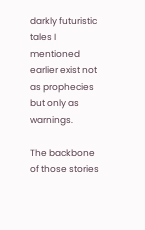darkly futuristic tales I mentioned earlier exist not as prophecies but only as warnings.

The backbone of those stories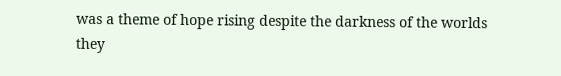was a theme of hope rising despite the darkness of the worlds they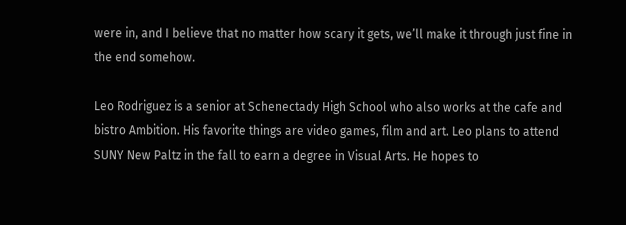were in, and I believe that no matter how scary it gets, we’ll make it through just fine in the end somehow.

Leo Rodriguez is a senior at Schenectady High School who also works at the cafe and bistro Ambition. His favorite things are video games, film and art. Leo plans to attend SUNY New Paltz in the fall to earn a degree in Visual Arts. He hopes to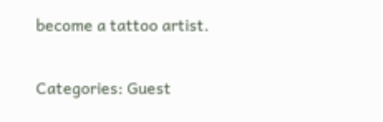become a tattoo artist.

Categories: Guest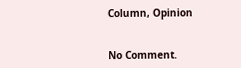Column, Opinion


No Comment.